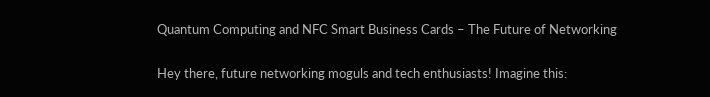Quantum Computing and NFC Smart Business Cards – The Future of Networking

Hey there, future networking moguls and tech enthusiasts! Imagine this: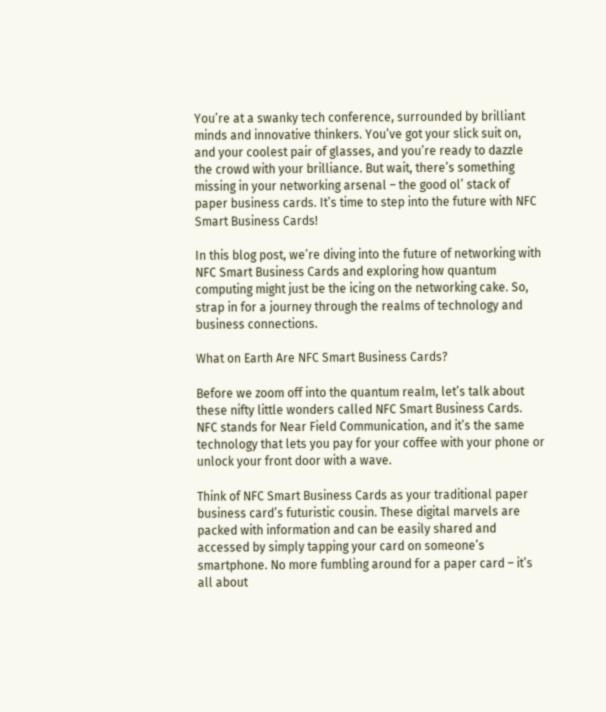You’re at a swanky tech conference, surrounded by brilliant minds and innovative thinkers. You’ve got your slick suit on, and your coolest pair of glasses, and you’re ready to dazzle the crowd with your brilliance. But wait, there’s something missing in your networking arsenal – the good ol’ stack of paper business cards. It’s time to step into the future with NFC Smart Business Cards!

In this blog post, we’re diving into the future of networking with NFC Smart Business Cards and exploring how quantum computing might just be the icing on the networking cake. So, strap in for a journey through the realms of technology and business connections.

What on Earth Are NFC Smart Business Cards?

Before we zoom off into the quantum realm, let’s talk about these nifty little wonders called NFC Smart Business Cards. NFC stands for Near Field Communication, and it’s the same technology that lets you pay for your coffee with your phone or unlock your front door with a wave.

Think of NFC Smart Business Cards as your traditional paper business card’s futuristic cousin. These digital marvels are packed with information and can be easily shared and accessed by simply tapping your card on someone’s smartphone. No more fumbling around for a paper card – it’s all about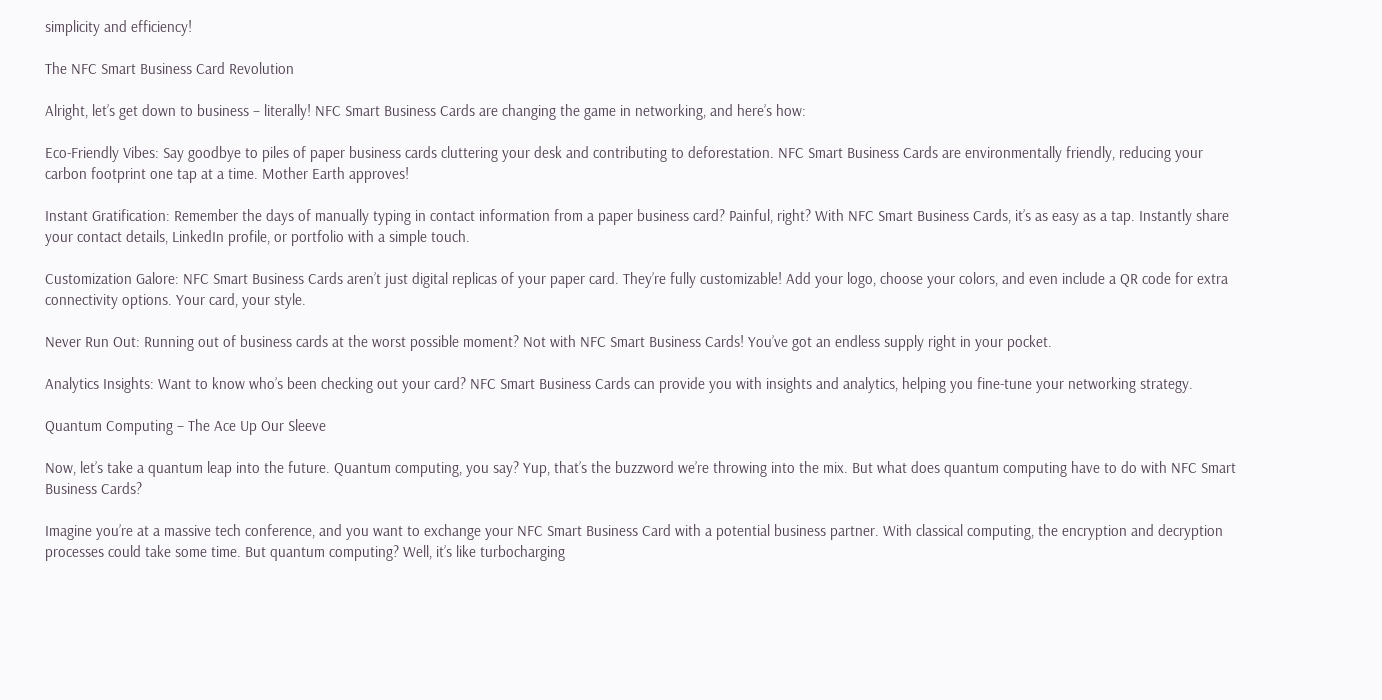simplicity and efficiency!

The NFC Smart Business Card Revolution

Alright, let’s get down to business – literally! NFC Smart Business Cards are changing the game in networking, and here’s how:

Eco-Friendly Vibes: Say goodbye to piles of paper business cards cluttering your desk and contributing to deforestation. NFC Smart Business Cards are environmentally friendly, reducing your carbon footprint one tap at a time. Mother Earth approves!

Instant Gratification: Remember the days of manually typing in contact information from a paper business card? Painful, right? With NFC Smart Business Cards, it’s as easy as a tap. Instantly share your contact details, LinkedIn profile, or portfolio with a simple touch.

Customization Galore: NFC Smart Business Cards aren’t just digital replicas of your paper card. They’re fully customizable! Add your logo, choose your colors, and even include a QR code for extra connectivity options. Your card, your style.

Never Run Out: Running out of business cards at the worst possible moment? Not with NFC Smart Business Cards! You’ve got an endless supply right in your pocket.

Analytics Insights: Want to know who’s been checking out your card? NFC Smart Business Cards can provide you with insights and analytics, helping you fine-tune your networking strategy.

Quantum Computing – The Ace Up Our Sleeve

Now, let’s take a quantum leap into the future. Quantum computing, you say? Yup, that’s the buzzword we’re throwing into the mix. But what does quantum computing have to do with NFC Smart Business Cards?

Imagine you’re at a massive tech conference, and you want to exchange your NFC Smart Business Card with a potential business partner. With classical computing, the encryption and decryption processes could take some time. But quantum computing? Well, it’s like turbocharging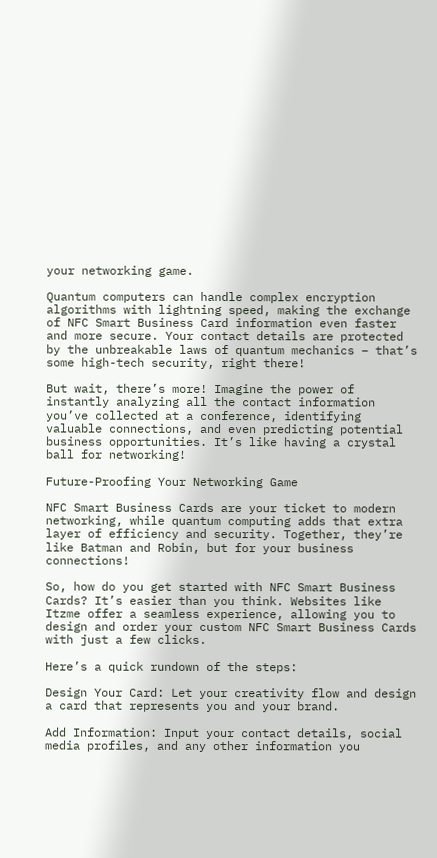your networking game.

Quantum computers can handle complex encryption algorithms with lightning speed, making the exchange of NFC Smart Business Card information even faster and more secure. Your contact details are protected by the unbreakable laws of quantum mechanics – that’s some high-tech security, right there!

But wait, there’s more! Imagine the power of instantly analyzing all the contact information you’ve collected at a conference, identifying valuable connections, and even predicting potential business opportunities. It’s like having a crystal ball for networking!

Future-Proofing Your Networking Game

NFC Smart Business Cards are your ticket to modern networking, while quantum computing adds that extra layer of efficiency and security. Together, they’re like Batman and Robin, but for your business connections!

So, how do you get started with NFC Smart Business Cards? It’s easier than you think. Websites like Itzme offer a seamless experience, allowing you to design and order your custom NFC Smart Business Cards with just a few clicks.

Here’s a quick rundown of the steps:

Design Your Card: Let your creativity flow and design a card that represents you and your brand.

Add Information: Input your contact details, social media profiles, and any other information you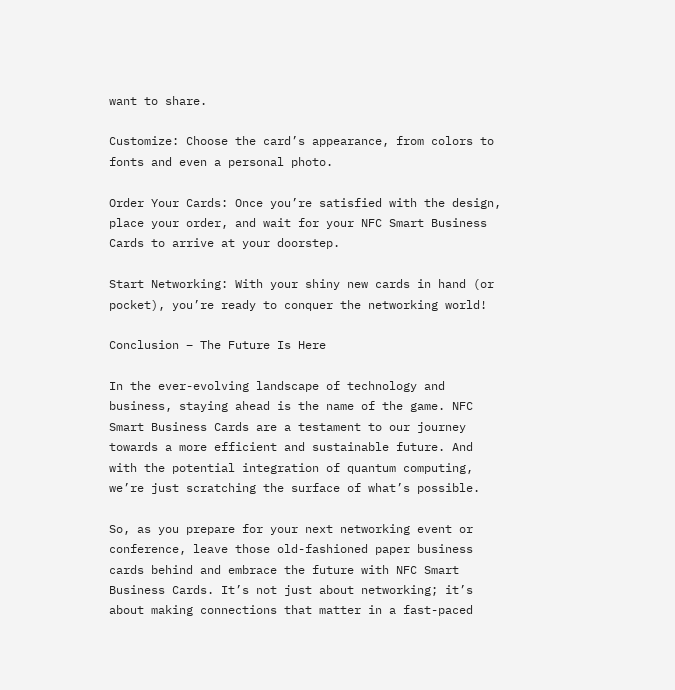want to share.

Customize: Choose the card’s appearance, from colors to fonts and even a personal photo.

Order Your Cards: Once you’re satisfied with the design, place your order, and wait for your NFC Smart Business Cards to arrive at your doorstep.

Start Networking: With your shiny new cards in hand (or pocket), you’re ready to conquer the networking world!

Conclusion – The Future Is Here

In the ever-evolving landscape of technology and business, staying ahead is the name of the game. NFC Smart Business Cards are a testament to our journey towards a more efficient and sustainable future. And with the potential integration of quantum computing, we’re just scratching the surface of what’s possible.

So, as you prepare for your next networking event or conference, leave those old-fashioned paper business cards behind and embrace the future with NFC Smart Business Cards. It’s not just about networking; it’s about making connections that matter in a fast-paced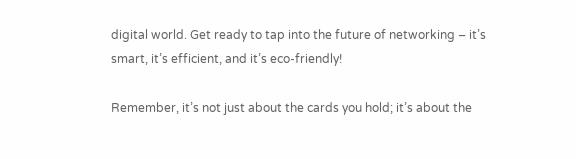digital world. Get ready to tap into the future of networking – it’s smart, it’s efficient, and it’s eco-friendly!

Remember, it’s not just about the cards you hold; it’s about the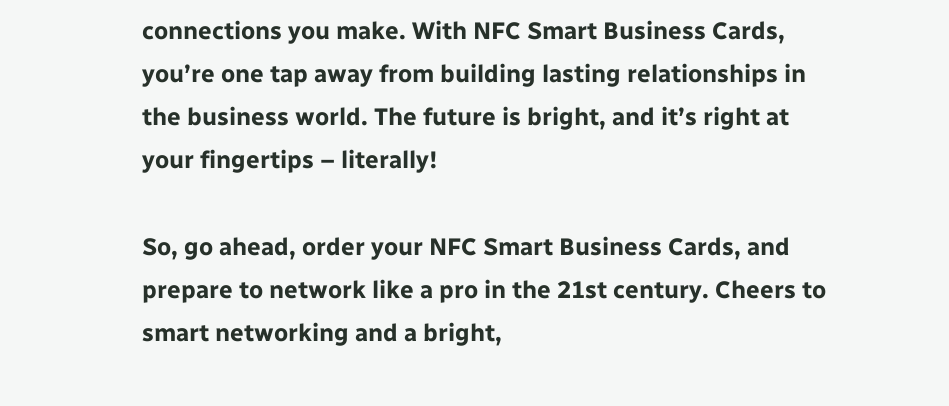connections you make. With NFC Smart Business Cards, you’re one tap away from building lasting relationships in the business world. The future is bright, and it’s right at your fingertips – literally!

So, go ahead, order your NFC Smart Business Cards, and prepare to network like a pro in the 21st century. Cheers to smart networking and a bright,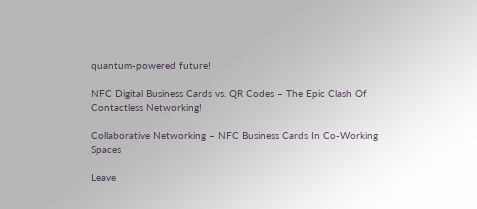quantum-powered future!

NFC Digital Business Cards vs. QR Codes – The Epic Clash Of Contactless Networking!

Collaborative Networking – NFC Business Cards In Co-Working Spaces

Leave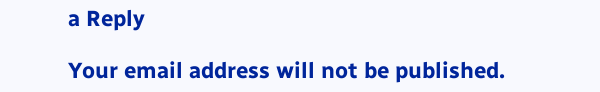a Reply

Your email address will not be published.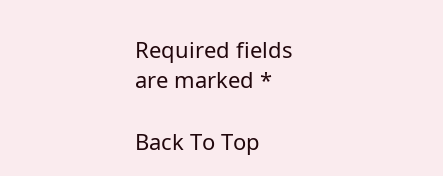Required fields are marked *

Back To Top